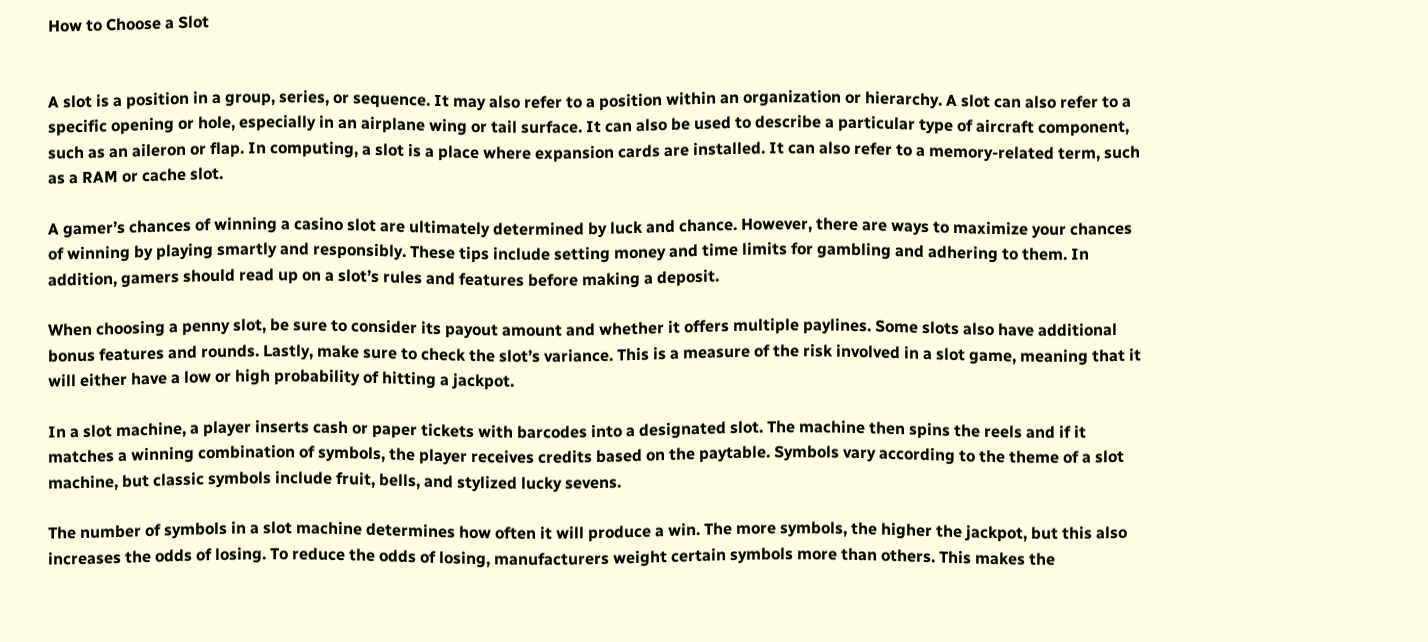How to Choose a Slot


A slot is a position in a group, series, or sequence. It may also refer to a position within an organization or hierarchy. A slot can also refer to a specific opening or hole, especially in an airplane wing or tail surface. It can also be used to describe a particular type of aircraft component, such as an aileron or flap. In computing, a slot is a place where expansion cards are installed. It can also refer to a memory-related term, such as a RAM or cache slot.

A gamer’s chances of winning a casino slot are ultimately determined by luck and chance. However, there are ways to maximize your chances of winning by playing smartly and responsibly. These tips include setting money and time limits for gambling and adhering to them. In addition, gamers should read up on a slot’s rules and features before making a deposit.

When choosing a penny slot, be sure to consider its payout amount and whether it offers multiple paylines. Some slots also have additional bonus features and rounds. Lastly, make sure to check the slot’s variance. This is a measure of the risk involved in a slot game, meaning that it will either have a low or high probability of hitting a jackpot.

In a slot machine, a player inserts cash or paper tickets with barcodes into a designated slot. The machine then spins the reels and if it matches a winning combination of symbols, the player receives credits based on the paytable. Symbols vary according to the theme of a slot machine, but classic symbols include fruit, bells, and stylized lucky sevens.

The number of symbols in a slot machine determines how often it will produce a win. The more symbols, the higher the jackpot, but this also increases the odds of losing. To reduce the odds of losing, manufacturers weight certain symbols more than others. This makes the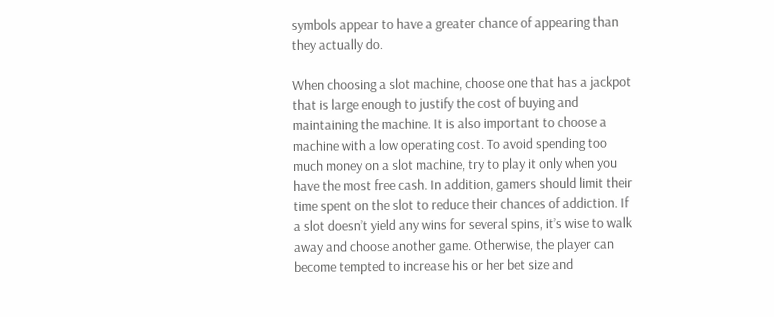symbols appear to have a greater chance of appearing than they actually do.

When choosing a slot machine, choose one that has a jackpot that is large enough to justify the cost of buying and maintaining the machine. It is also important to choose a machine with a low operating cost. To avoid spending too much money on a slot machine, try to play it only when you have the most free cash. In addition, gamers should limit their time spent on the slot to reduce their chances of addiction. If a slot doesn’t yield any wins for several spins, it’s wise to walk away and choose another game. Otherwise, the player can become tempted to increase his or her bet size and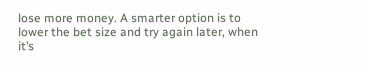lose more money. A smarter option is to lower the bet size and try again later, when it’s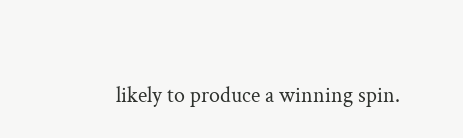likely to produce a winning spin.